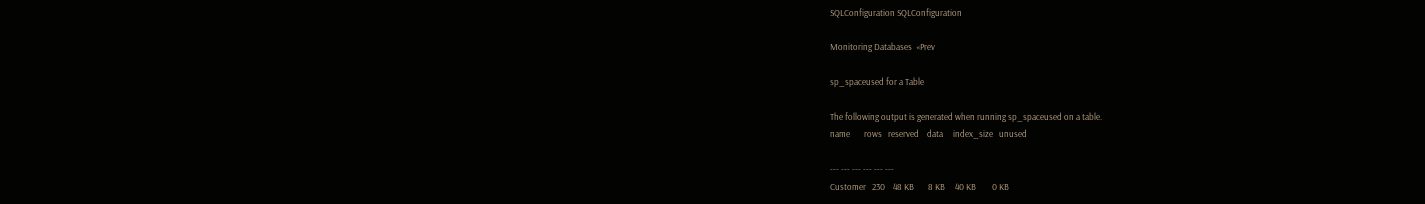SQLConfiguration SQLConfiguration

Monitoring Databases  «Prev

sp_spaceused for a Table

The following output is generated when running sp_spaceused on a table.
name       rows   reserved    data     index_size   unused

--- --- --- --- --- ---
Customer   230    48 KB       8 KB     40 KB        0 KB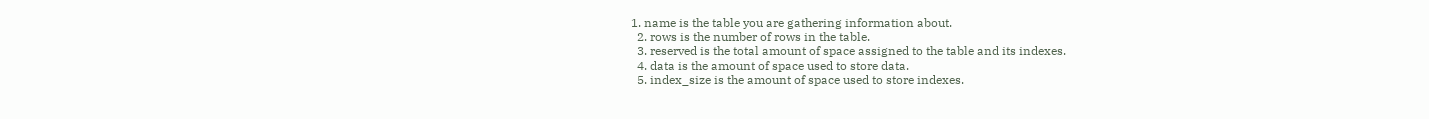1. name is the table you are gathering information about.
  2. rows is the number of rows in the table.
  3. reserved is the total amount of space assigned to the table and its indexes.
  4. data is the amount of space used to store data.
  5. index_size is the amount of space used to store indexes.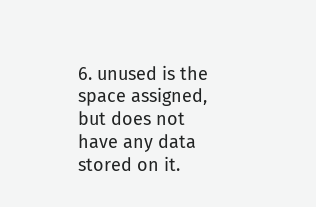6. unused is the space assigned, but does not have any data stored on it.